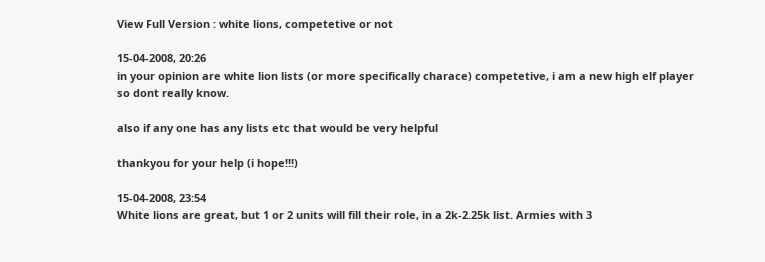View Full Version : white lions, competetive or not

15-04-2008, 20:26
in your opinion are white lion lists (or more specifically charace) competetive, i am a new high elf player so dont really know.

also if any one has any lists etc that would be very helpful

thankyou for your help (i hope!!!)

15-04-2008, 23:54
White lions are great, but 1 or 2 units will fill their role, in a 2k-2.25k list. Armies with 3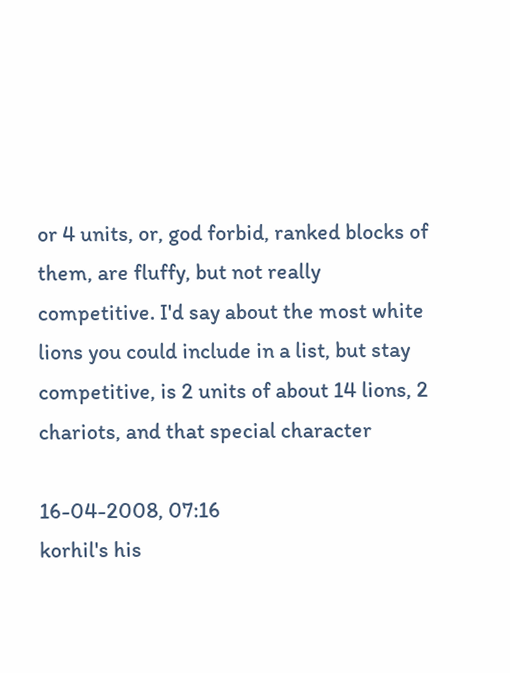or 4 units, or, god forbid, ranked blocks of them, are fluffy, but not really competitive. I'd say about the most white lions you could include in a list, but stay competitive, is 2 units of about 14 lions, 2 chariots, and that special character

16-04-2008, 07:16
korhil's his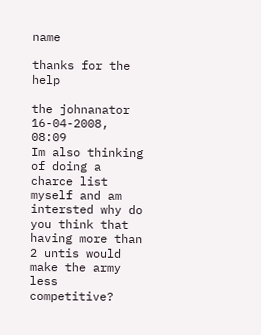name

thanks for the help

the johnanator
16-04-2008, 08:09
Im also thinking of doing a charce list myself and am intersted why do you think that having more than 2 untis would make the army less competitive?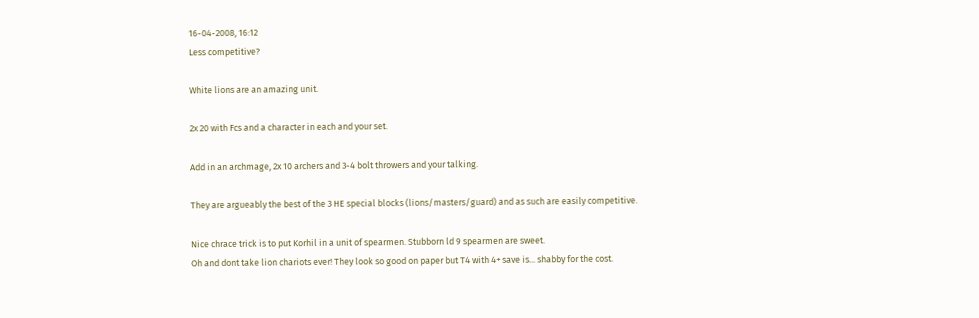16-04-2008, 16:12
Less competitive?

White lions are an amazing unit.

2x 20 with Fcs and a character in each and your set.

Add in an archmage, 2x 10 archers and 3-4 bolt throwers and your talking.

They are argueably the best of the 3 HE special blocks (lions/masters/guard) and as such are easily competitive.

Nice chrace trick is to put Korhil in a unit of spearmen. Stubborn ld 9 spearmen are sweet.
Oh and dont take lion chariots ever! They look so good on paper but T4 with 4+ save is... shabby for the cost.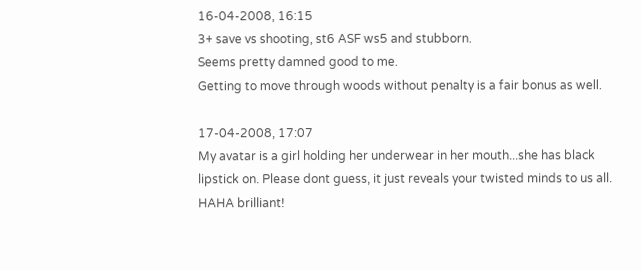16-04-2008, 16:15
3+ save vs shooting, st6 ASF ws5 and stubborn.
Seems pretty damned good to me.
Getting to move through woods without penalty is a fair bonus as well.

17-04-2008, 17:07
My avatar is a girl holding her underwear in her mouth...she has black lipstick on. Please dont guess, it just reveals your twisted minds to us all.
HAHA brilliant!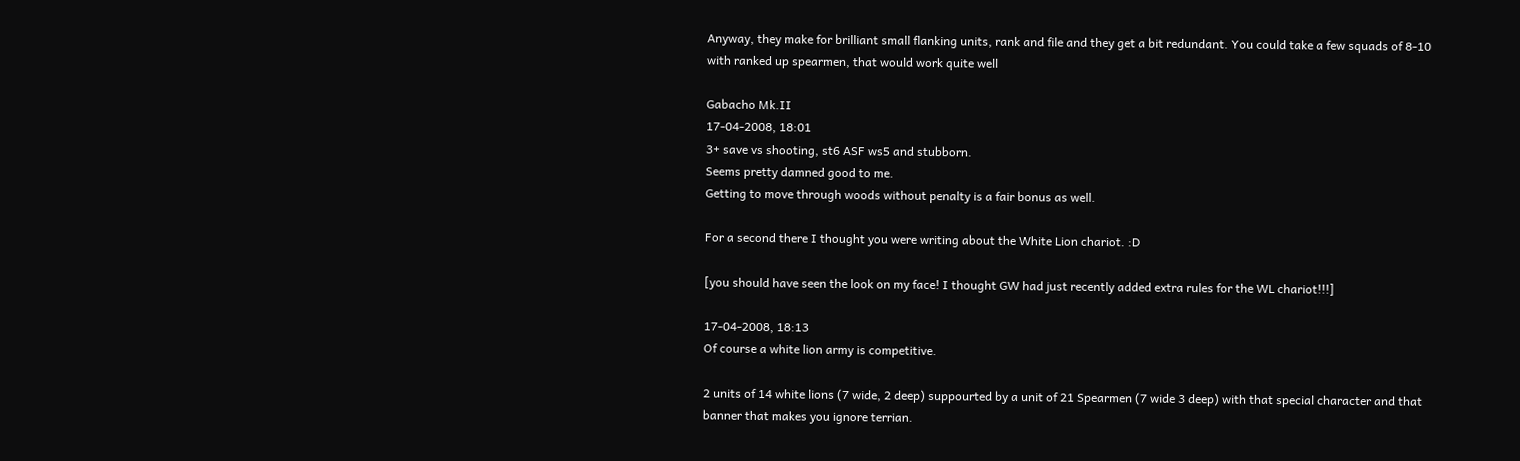Anyway, they make for brilliant small flanking units, rank and file and they get a bit redundant. You could take a few squads of 8-10 with ranked up spearmen, that would work quite well

Gabacho Mk.II
17-04-2008, 18:01
3+ save vs shooting, st6 ASF ws5 and stubborn.
Seems pretty damned good to me.
Getting to move through woods without penalty is a fair bonus as well.

For a second there I thought you were writing about the White Lion chariot. :D

[you should have seen the look on my face! I thought GW had just recently added extra rules for the WL chariot!!!]

17-04-2008, 18:13
Of course a white lion army is competitive.

2 units of 14 white lions (7 wide, 2 deep) suppourted by a unit of 21 Spearmen (7 wide 3 deep) with that special character and that banner that makes you ignore terrian.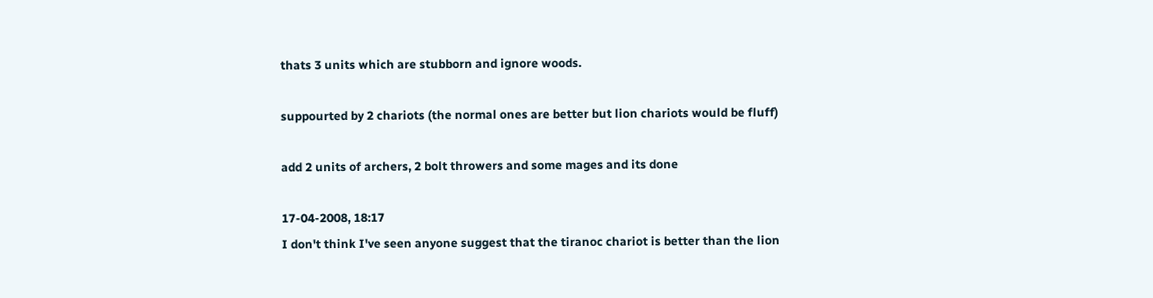thats 3 units which are stubborn and ignore woods.

suppourted by 2 chariots (the normal ones are better but lion chariots would be fluff)

add 2 units of archers, 2 bolt throwers and some mages and its done

17-04-2008, 18:17
I don't think I've seen anyone suggest that the tiranoc chariot is better than the lion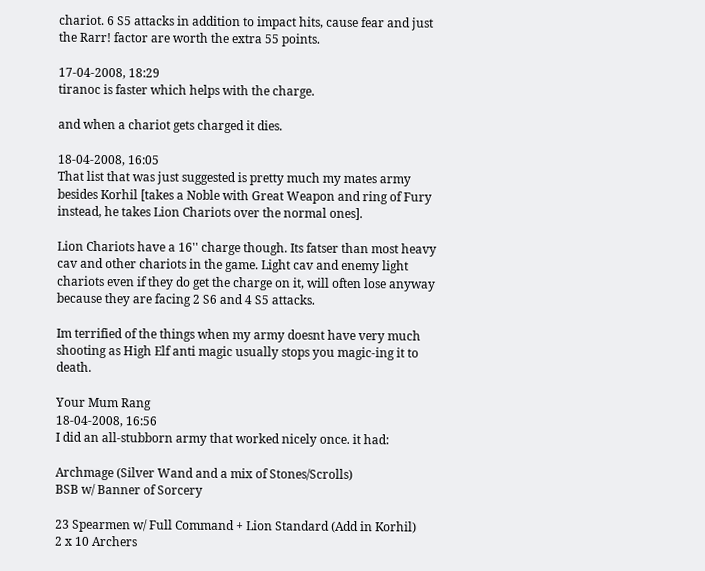chariot. 6 S5 attacks in addition to impact hits, cause fear and just the Rarr! factor are worth the extra 55 points.

17-04-2008, 18:29
tiranoc is faster which helps with the charge.

and when a chariot gets charged it dies.

18-04-2008, 16:05
That list that was just suggested is pretty much my mates army besides Korhil [takes a Noble with Great Weapon and ring of Fury instead, he takes Lion Chariots over the normal ones].

Lion Chariots have a 16'' charge though. Its fatser than most heavy cav and other chariots in the game. Light cav and enemy light chariots even if they do get the charge on it, will often lose anyway because they are facing 2 S6 and 4 S5 attacks.

Im terrified of the things when my army doesnt have very much shooting as High Elf anti magic usually stops you magic-ing it to death.

Your Mum Rang
18-04-2008, 16:56
I did an all-stubborn army that worked nicely once. it had:

Archmage (Silver Wand and a mix of Stones/Scrolls)
BSB w/ Banner of Sorcery

23 Spearmen w/ Full Command + Lion Standard (Add in Korhil)
2 x 10 Archers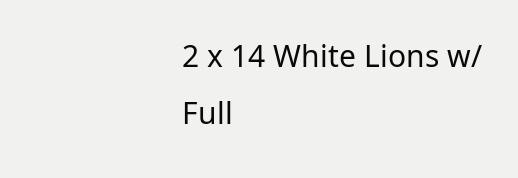2 x 14 White Lions w/ Full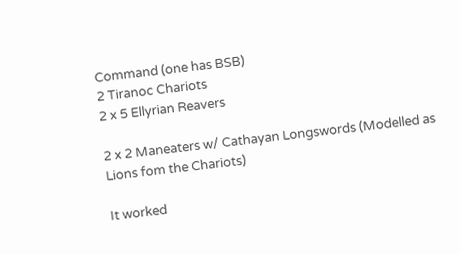Command (one has BSB)
2 Tiranoc Chariots
2 x 5 Ellyrian Reavers

2 x 2 Maneaters w/ Cathayan Longswords (Modelled as Lions fom the Chariots)

It worked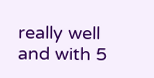really well and with 5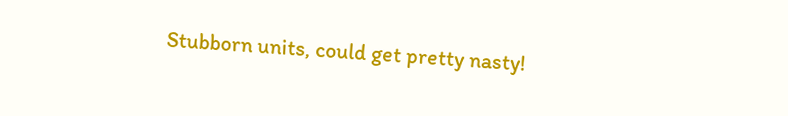Stubborn units, could get pretty nasty!